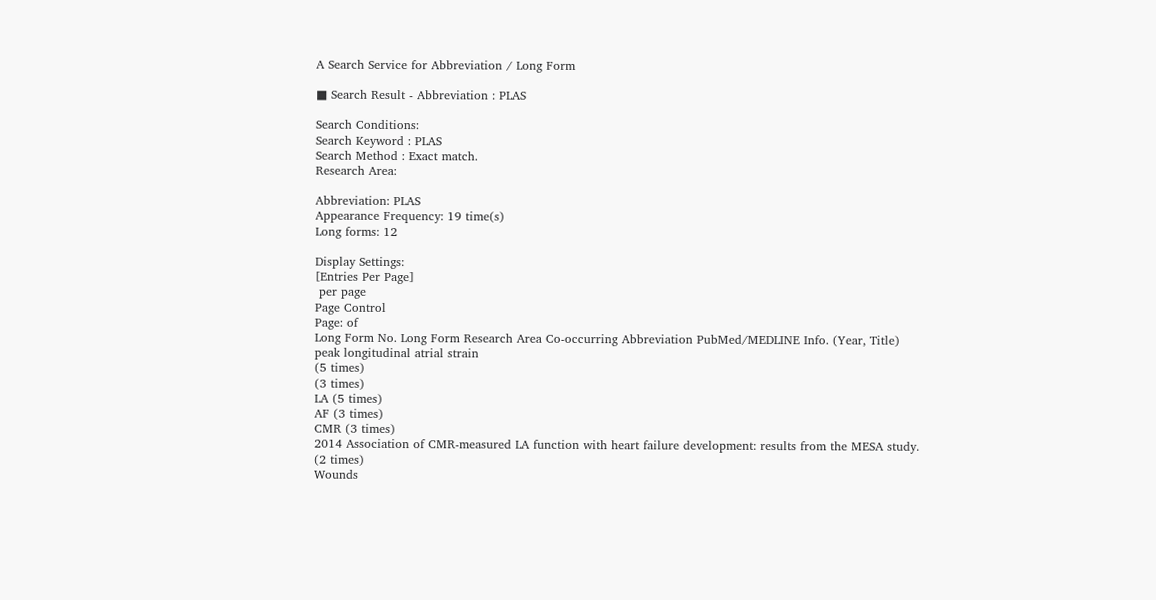A Search Service for Abbreviation / Long Form

■ Search Result - Abbreviation : PLAS

Search Conditions:
Search Keyword : PLAS
Search Method : Exact match.
Research Area:

Abbreviation: PLAS
Appearance Frequency: 19 time(s)
Long forms: 12

Display Settings:
[Entries Per Page]
 per page
Page Control
Page: of
Long Form No. Long Form Research Area Co-occurring Abbreviation PubMed/MEDLINE Info. (Year, Title)
peak longitudinal atrial strain
(5 times)
(3 times)
LA (5 times)
AF (3 times)
CMR (3 times)
2014 Association of CMR-measured LA function with heart failure development: results from the MESA study.
(2 times)
Wounds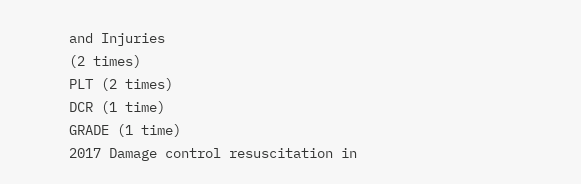and Injuries
(2 times)
PLT (2 times)
DCR (1 time)
GRADE (1 time)
2017 Damage control resuscitation in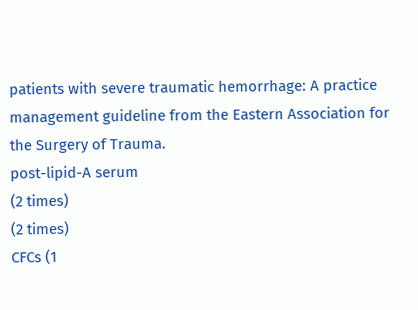patients with severe traumatic hemorrhage: A practice management guideline from the Eastern Association for the Surgery of Trauma.
post-lipid-A serum
(2 times)
(2 times)
CFCs (1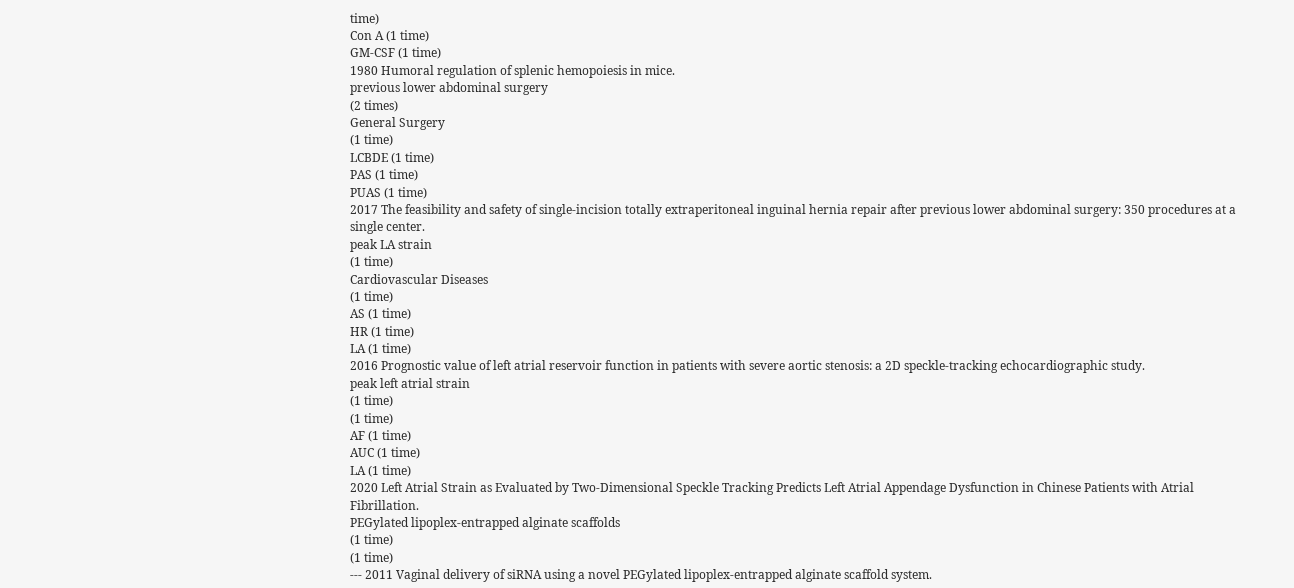time)
Con A (1 time)
GM-CSF (1 time)
1980 Humoral regulation of splenic hemopoiesis in mice.
previous lower abdominal surgery
(2 times)
General Surgery
(1 time)
LCBDE (1 time)
PAS (1 time)
PUAS (1 time)
2017 The feasibility and safety of single-incision totally extraperitoneal inguinal hernia repair after previous lower abdominal surgery: 350 procedures at a single center.
peak LA strain
(1 time)
Cardiovascular Diseases
(1 time)
AS (1 time)
HR (1 time)
LA (1 time)
2016 Prognostic value of left atrial reservoir function in patients with severe aortic stenosis: a 2D speckle-tracking echocardiographic study.
peak left atrial strain
(1 time)
(1 time)
AF (1 time)
AUC (1 time)
LA (1 time)
2020 Left Atrial Strain as Evaluated by Two-Dimensional Speckle Tracking Predicts Left Atrial Appendage Dysfunction in Chinese Patients with Atrial Fibrillation.
PEGylated lipoplex-entrapped alginate scaffolds
(1 time)
(1 time)
--- 2011 Vaginal delivery of siRNA using a novel PEGylated lipoplex-entrapped alginate scaffold system.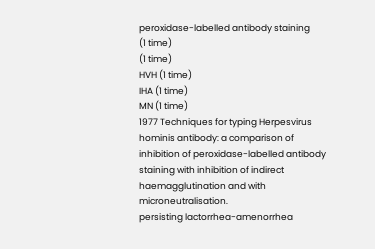peroxidase-labelled antibody staining
(1 time)
(1 time)
HVH (1 time)
IHA (1 time)
MN (1 time)
1977 Techniques for typing Herpesvirus hominis antibody: a comparison of inhibition of peroxidase-labelled antibody staining with inhibition of indirect haemagglutination and with microneutralisation.
persisting lactorrhea-amenorrhea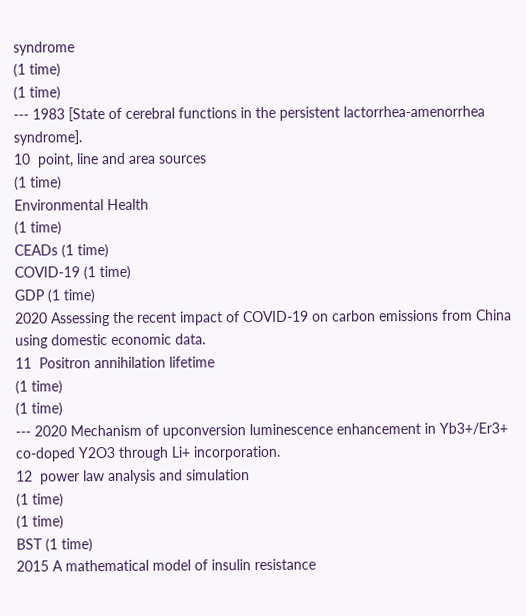syndrome
(1 time)
(1 time)
--- 1983 [State of cerebral functions in the persistent lactorrhea-amenorrhea syndrome].
10  point, line and area sources
(1 time)
Environmental Health
(1 time)
CEADs (1 time)
COVID-19 (1 time)
GDP (1 time)
2020 Assessing the recent impact of COVID-19 on carbon emissions from China using domestic economic data.
11  Positron annihilation lifetime
(1 time)
(1 time)
--- 2020 Mechanism of upconversion luminescence enhancement in Yb3+/Er3+ co-doped Y2O3 through Li+ incorporation.
12  power law analysis and simulation
(1 time)
(1 time)
BST (1 time)
2015 A mathematical model of insulin resistance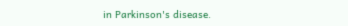in Parkinson's disease.